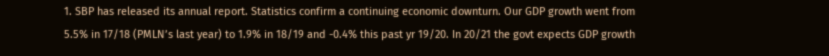1. SBP has released its annual report. Statistics confirm a continuing economic downturn. Our GDP growth went from 5.5% in 17/18 (PMLN’s last year) to 1.9% in 18/19 and -0.4% this past yr 19/20. In 20/21 the govt expects GDP growth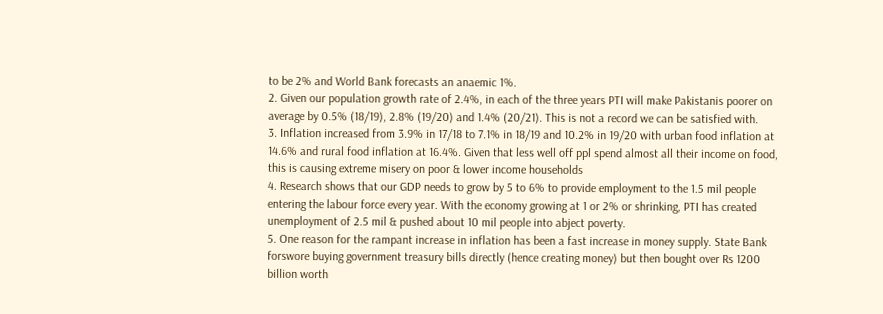to be 2% and World Bank forecasts an anaemic 1%.
2. Given our population growth rate of 2.4%, in each of the three years PTI will make Pakistanis poorer on average by 0.5% (18/19), 2.8% (19/20) and 1.4% (20/21). This is not a record we can be satisfied with.
3. Inflation increased from 3.9% in 17/18 to 7.1% in 18/19 and 10.2% in 19/20 with urban food inflation at 14.6% and rural food inflation at 16.4%. Given that less well off ppl spend almost all their income on food, this is causing extreme misery on poor & lower income households
4. Research shows that our GDP needs to grow by 5 to 6% to provide employment to the 1.5 mil people entering the labour force every year. With the economy growing at 1 or 2% or shrinking, PTI has created unemployment of 2.5 mil & pushed about 10 mil people into abject poverty.
5. One reason for the rampant increase in inflation has been a fast increase in money supply. State Bank forswore buying government treasury bills directly (hence creating money) but then bought over Rs 1200 billion worth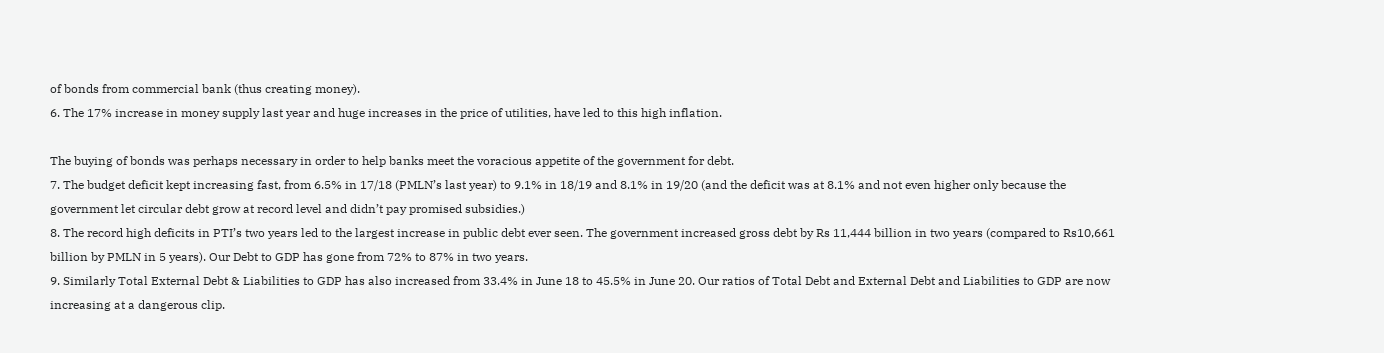of bonds from commercial bank (thus creating money).
6. The 17% increase in money supply last year and huge increases in the price of utilities, have led to this high inflation.

The buying of bonds was perhaps necessary in order to help banks meet the voracious appetite of the government for debt.
7. The budget deficit kept increasing fast, from 6.5% in 17/18 (PMLN’s last year) to 9.1% in 18/19 and 8.1% in 19/20 (and the deficit was at 8.1% and not even higher only because the government let circular debt grow at record level and didn’t pay promised subsidies.)
8. The record high deficits in PTI’s two years led to the largest increase in public debt ever seen. The government increased gross debt by Rs 11,444 billion in two years (compared to Rs10,661 billion by PMLN in 5 years). Our Debt to GDP has gone from 72% to 87% in two years.
9. Similarly Total External Debt & Liabilities to GDP has also increased from 33.4% in June 18 to 45.5% in June 20. Our ratios of Total Debt and External Debt and Liabilities to GDP are now increasing at a dangerous clip.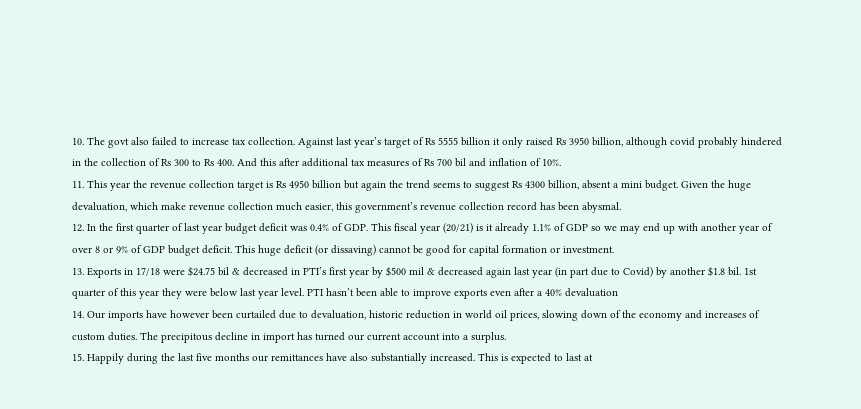10. The govt also failed to increase tax collection. Against last year’s target of Rs 5555 billion it only raised Rs 3950 billion, although covid probably hindered in the collection of Rs 300 to Rs 400. And this after additional tax measures of Rs 700 bil and inflation of 10%.
11. This year the revenue collection target is Rs 4950 billion but again the trend seems to suggest Rs 4300 billion, absent a mini budget. Given the huge devaluation, which make revenue collection much easier, this government’s revenue collection record has been abysmal.
12. In the first quarter of last year budget deficit was 0.4% of GDP. This fiscal year (20/21) is it already 1.1% of GDP so we may end up with another year of over 8 or 9% of GDP budget deficit. This huge deficit (or dissaving) cannot be good for capital formation or investment.
13. Exports in 17/18 were $24.75 bil & decreased in PTI’s first year by $500 mil & decreased again last year (in part due to Covid) by another $1.8 bil. 1st quarter of this year they were below last year level. PTI hasn’t been able to improve exports even after a 40% devaluation
14. Our imports have however been curtailed due to devaluation, historic reduction in world oil prices, slowing down of the economy and increases of custom duties. The precipitous decline in import has turned our current account into a surplus.
15. Happily during the last five months our remittances have also substantially increased. This is expected to last at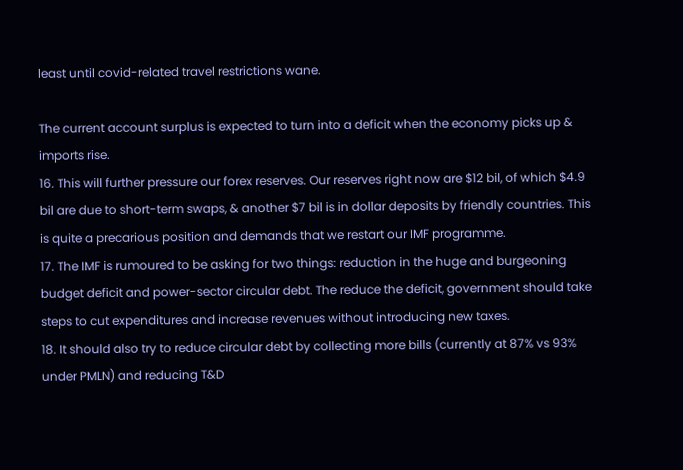least until covid-related travel restrictions wane.

The current account surplus is expected to turn into a deficit when the economy picks up & imports rise.
16. This will further pressure our forex reserves. Our reserves right now are $12 bil, of which $4.9 bil are due to short-term swaps, & another $7 bil is in dollar deposits by friendly countries. This is quite a precarious position and demands that we restart our IMF programme.
17. The IMF is rumoured to be asking for two things: reduction in the huge and burgeoning budget deficit and power-sector circular debt. The reduce the deficit, government should take steps to cut expenditures and increase revenues without introducing new taxes.
18. It should also try to reduce circular debt by collecting more bills (currently at 87% vs 93% under PMLN) and reducing T&D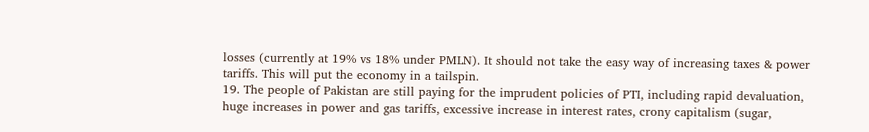losses (currently at 19% vs 18% under PMLN). It should not take the easy way of increasing taxes & power tariffs. This will put the economy in a tailspin.
19. The people of Pakistan are still paying for the imprudent policies of PTI, including rapid devaluation, huge increases in power and gas tariffs, excessive increase in interest rates, crony capitalism (sugar,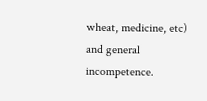wheat, medicine, etc) and general incompetence.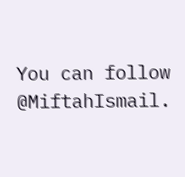You can follow @MiftahIsmail.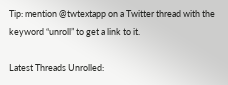Tip: mention @twtextapp on a Twitter thread with the keyword “unroll” to get a link to it.

Latest Threads Unrolled: